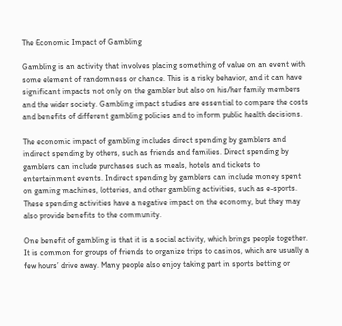The Economic Impact of Gambling

Gambling is an activity that involves placing something of value on an event with some element of randomness or chance. This is a risky behavior, and it can have significant impacts not only on the gambler but also on his/her family members and the wider society. Gambling impact studies are essential to compare the costs and benefits of different gambling policies and to inform public health decisions.

The economic impact of gambling includes direct spending by gamblers and indirect spending by others, such as friends and families. Direct spending by gamblers can include purchases such as meals, hotels and tickets to entertainment events. Indirect spending by gamblers can include money spent on gaming machines, lotteries, and other gambling activities, such as e-sports. These spending activities have a negative impact on the economy, but they may also provide benefits to the community.

One benefit of gambling is that it is a social activity, which brings people together. It is common for groups of friends to organize trips to casinos, which are usually a few hours’ drive away. Many people also enjoy taking part in sports betting or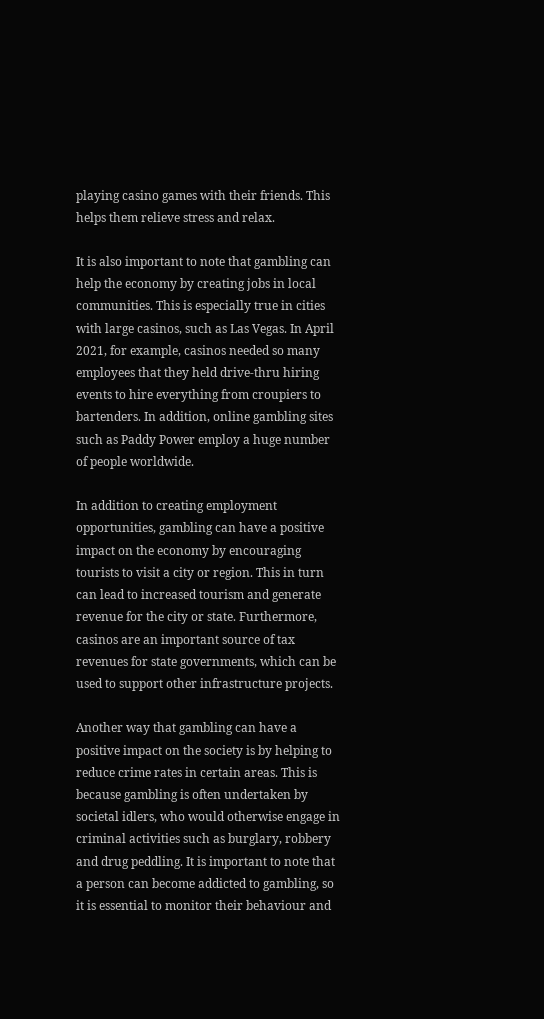playing casino games with their friends. This helps them relieve stress and relax.

It is also important to note that gambling can help the economy by creating jobs in local communities. This is especially true in cities with large casinos, such as Las Vegas. In April 2021, for example, casinos needed so many employees that they held drive-thru hiring events to hire everything from croupiers to bartenders. In addition, online gambling sites such as Paddy Power employ a huge number of people worldwide.

In addition to creating employment opportunities, gambling can have a positive impact on the economy by encouraging tourists to visit a city or region. This in turn can lead to increased tourism and generate revenue for the city or state. Furthermore, casinos are an important source of tax revenues for state governments, which can be used to support other infrastructure projects.

Another way that gambling can have a positive impact on the society is by helping to reduce crime rates in certain areas. This is because gambling is often undertaken by societal idlers, who would otherwise engage in criminal activities such as burglary, robbery and drug peddling. It is important to note that a person can become addicted to gambling, so it is essential to monitor their behaviour and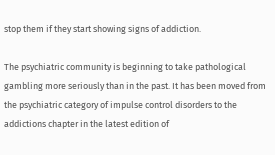stop them if they start showing signs of addiction.

The psychiatric community is beginning to take pathological gambling more seriously than in the past. It has been moved from the psychiatric category of impulse control disorders to the addictions chapter in the latest edition of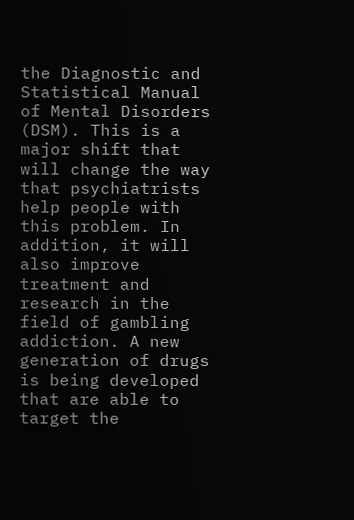the Diagnostic and Statistical Manual of Mental Disorders (DSM). This is a major shift that will change the way that psychiatrists help people with this problem. In addition, it will also improve treatment and research in the field of gambling addiction. A new generation of drugs is being developed that are able to target the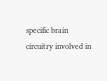specific brain circuitry involved in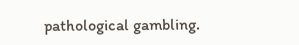pathological gambling.